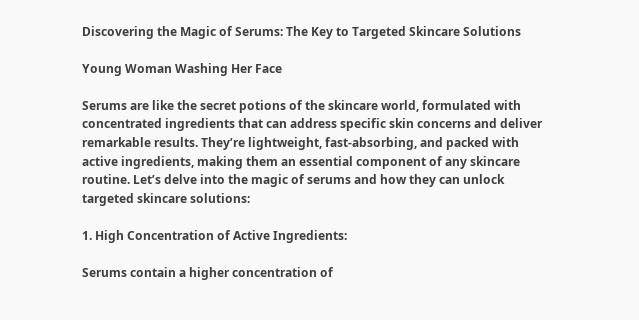Discovering the Magic of Serums: The Key to Targeted Skincare Solutions

Young Woman Washing Her Face

Serums are like the secret potions of the skincare world, formulated with concentrated ingredients that can address specific skin concerns and deliver remarkable results. They’re lightweight, fast-absorbing, and packed with active ingredients, making them an essential component of any skincare routine. Let’s delve into the magic of serums and how they can unlock targeted skincare solutions:

1. High Concentration of Active Ingredients:

Serums contain a higher concentration of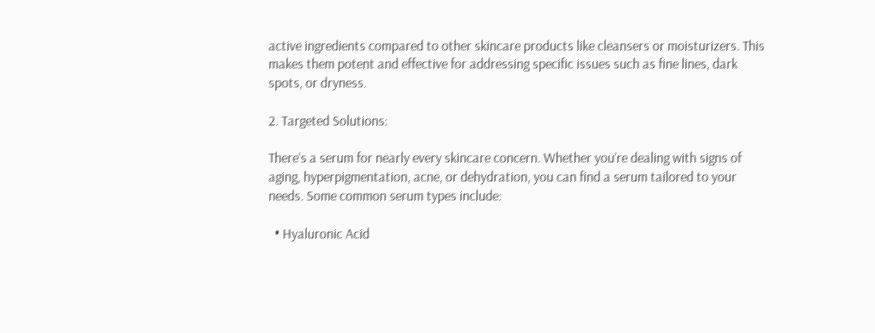active ingredients compared to other skincare products like cleansers or moisturizers. This makes them potent and effective for addressing specific issues such as fine lines, dark spots, or dryness.

2. Targeted Solutions:

There’s a serum for nearly every skincare concern. Whether you’re dealing with signs of aging, hyperpigmentation, acne, or dehydration, you can find a serum tailored to your needs. Some common serum types include:

  • Hyaluronic Acid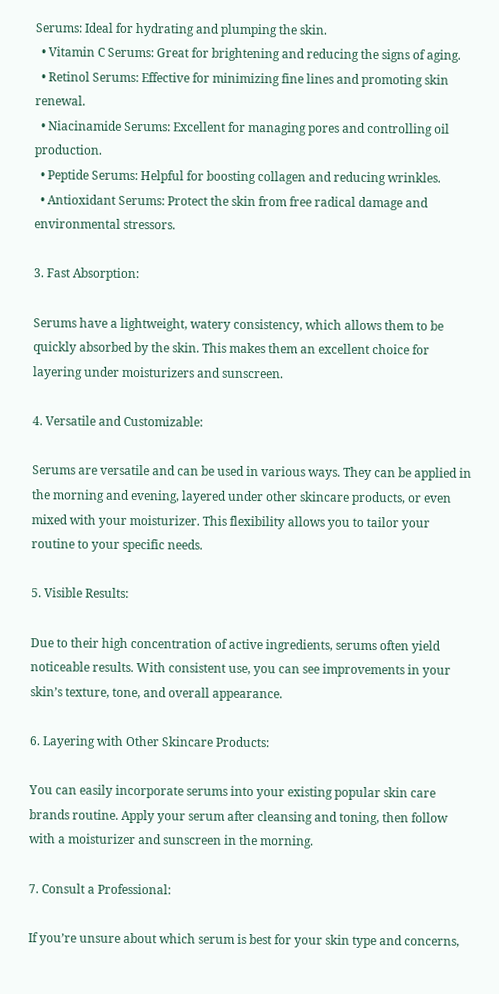Serums: Ideal for hydrating and plumping the skin.
  • Vitamin C Serums: Great for brightening and reducing the signs of aging.
  • Retinol Serums: Effective for minimizing fine lines and promoting skin renewal.
  • Niacinamide Serums: Excellent for managing pores and controlling oil production.
  • Peptide Serums: Helpful for boosting collagen and reducing wrinkles.
  • Antioxidant Serums: Protect the skin from free radical damage and environmental stressors.

3. Fast Absorption:

Serums have a lightweight, watery consistency, which allows them to be quickly absorbed by the skin. This makes them an excellent choice for layering under moisturizers and sunscreen.

4. Versatile and Customizable:

Serums are versatile and can be used in various ways. They can be applied in the morning and evening, layered under other skincare products, or even mixed with your moisturizer. This flexibility allows you to tailor your routine to your specific needs.

5. Visible Results:

Due to their high concentration of active ingredients, serums often yield noticeable results. With consistent use, you can see improvements in your skin’s texture, tone, and overall appearance.

6. Layering with Other Skincare Products:

You can easily incorporate serums into your existing popular skin care brands routine. Apply your serum after cleansing and toning, then follow with a moisturizer and sunscreen in the morning.

7. Consult a Professional:

If you’re unsure about which serum is best for your skin type and concerns,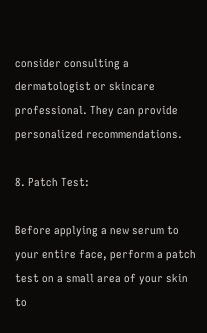consider consulting a dermatologist or skincare professional. They can provide personalized recommendations.

8. Patch Test:

Before applying a new serum to your entire face, perform a patch test on a small area of your skin to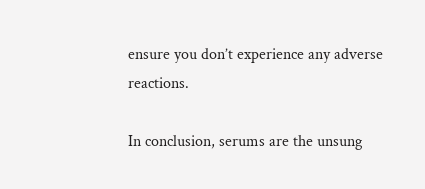ensure you don’t experience any adverse reactions.

In conclusion, serums are the unsung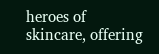heroes of skincare, offering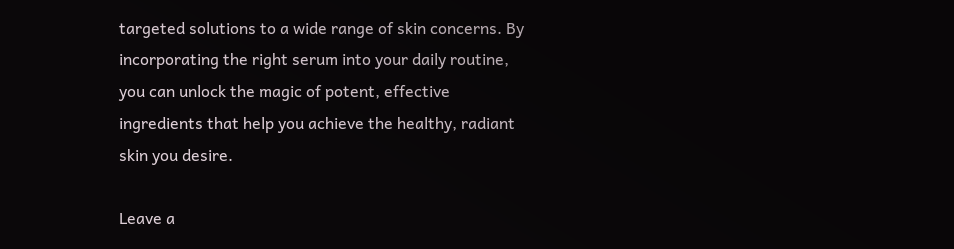targeted solutions to a wide range of skin concerns. By incorporating the right serum into your daily routine, you can unlock the magic of potent, effective ingredients that help you achieve the healthy, radiant skin you desire.

Leave a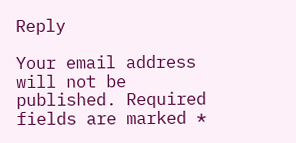Reply

Your email address will not be published. Required fields are marked *